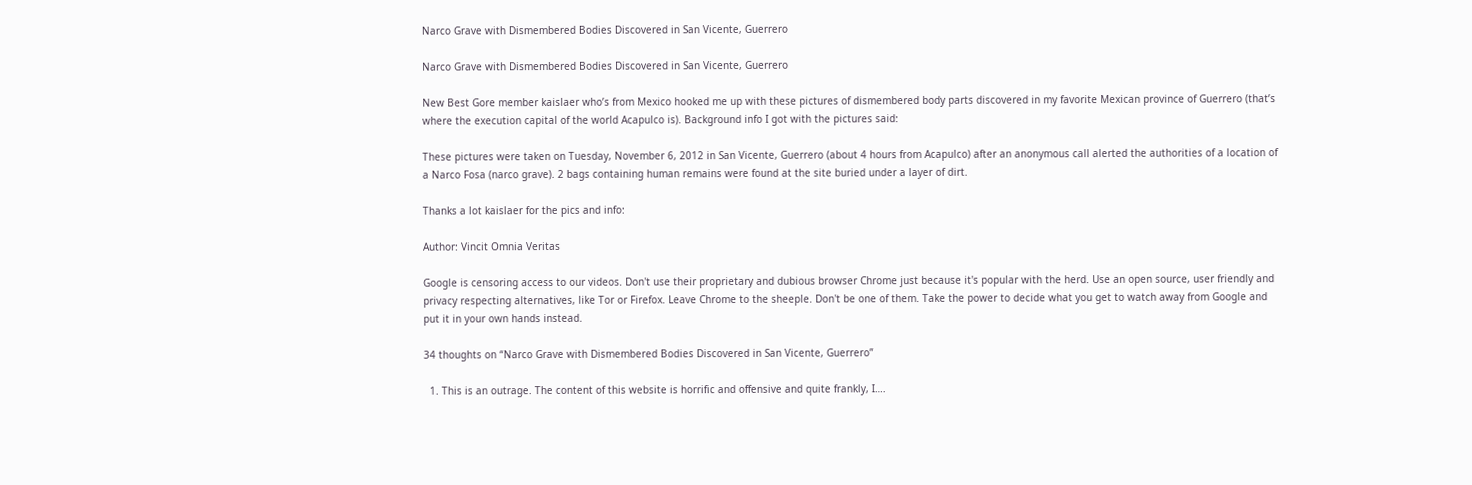Narco Grave with Dismembered Bodies Discovered in San Vicente, Guerrero

Narco Grave with Dismembered Bodies Discovered in San Vicente, Guerrero

New Best Gore member kaislaer who’s from Mexico hooked me up with these pictures of dismembered body parts discovered in my favorite Mexican province of Guerrero (that’s where the execution capital of the world Acapulco is). Background info I got with the pictures said:

These pictures were taken on Tuesday, November 6, 2012 in San Vicente, Guerrero (about 4 hours from Acapulco) after an anonymous call alerted the authorities of a location of a Narco Fosa (narco grave). 2 bags containing human remains were found at the site buried under a layer of dirt.

Thanks a lot kaislaer for the pics and info:

Author: Vincit Omnia Veritas

Google is censoring access to our videos. Don't use their proprietary and dubious browser Chrome just because it's popular with the herd. Use an open source, user friendly and privacy respecting alternatives, like Tor or Firefox. Leave Chrome to the sheeple. Don't be one of them. Take the power to decide what you get to watch away from Google and put it in your own hands instead.

34 thoughts on “Narco Grave with Dismembered Bodies Discovered in San Vicente, Guerrero”

  1. This is an outrage. The content of this website is horrific and offensive and quite frankly, I….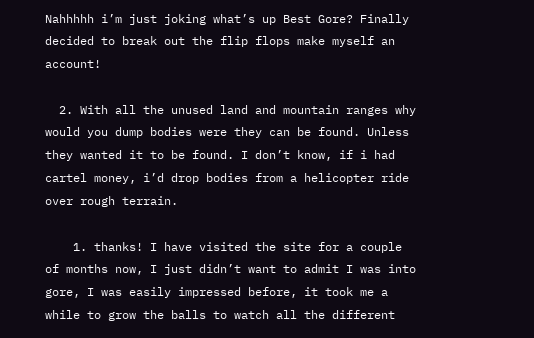Nahhhhh i’m just joking what’s up Best Gore? Finally decided to break out the flip flops make myself an account!

  2. With all the unused land and mountain ranges why would you dump bodies were they can be found. Unless they wanted it to be found. I don’t know, if i had cartel money, i’d drop bodies from a helicopter ride over rough terrain.

    1. thanks! I have visited the site for a couple of months now, I just didn’t want to admit I was into gore, I was easily impressed before, it took me a while to grow the balls to watch all the different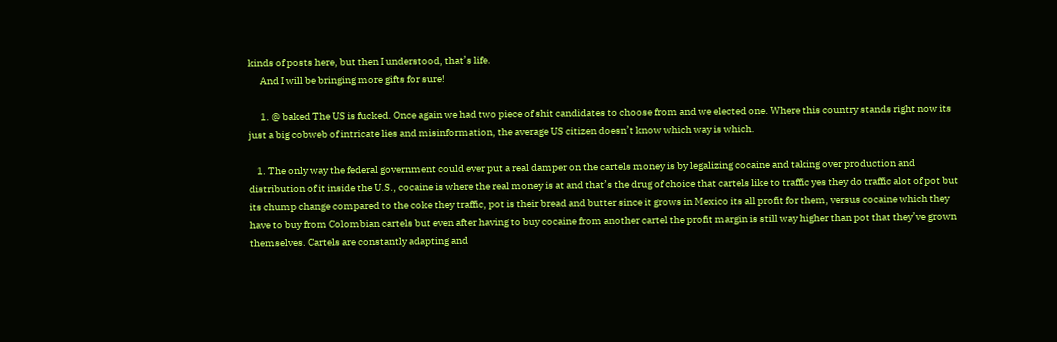kinds of posts here, but then I understood, that’s life.
      And I will be bringing more gifts for sure!

      1. @ baked The US is fucked. Once again we had two piece of shit candidates to choose from and we elected one. Where this country stands right now its just a big cobweb of intricate lies and misinformation, the average US citizen doesn’t know which way is which.

    1. The only way the federal government could ever put a real damper on the cartels money is by legalizing cocaine and taking over production and distribution of it inside the U.S., cocaine is where the real money is at and that’s the drug of choice that cartels like to traffic yes they do traffic alot of pot but its chump change compared to the coke they traffic, pot is their bread and butter since it grows in Mexico its all profit for them, versus cocaine which they have to buy from Colombian cartels but even after having to buy cocaine from another cartel the profit margin is still way higher than pot that they’ve grown themselves. Cartels are constantly adapting and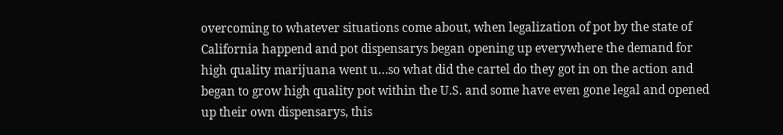overcoming to whatever situations come about, when legalization of pot by the state of California happend and pot dispensarys began opening up everywhere the demand for high quality marijuana went u…so what did the cartel do they got in on the action and began to grow high quality pot within the U.S. and some have even gone legal and opened up their own dispensarys, this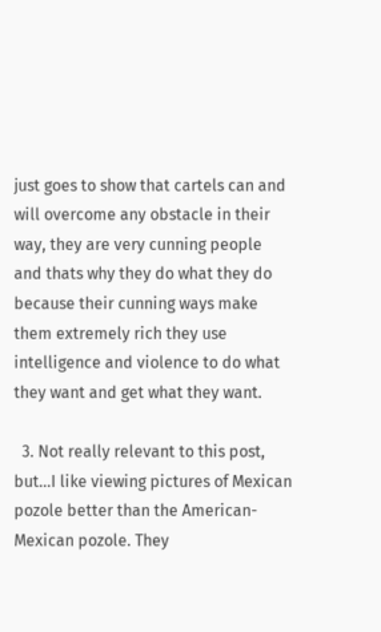just goes to show that cartels can and will overcome any obstacle in their way, they are very cunning people and thats why they do what they do because their cunning ways make them extremely rich they use intelligence and violence to do what they want and get what they want.

  3. Not really relevant to this post, but…I like viewing pictures of Mexican pozole better than the American-Mexican pozole. They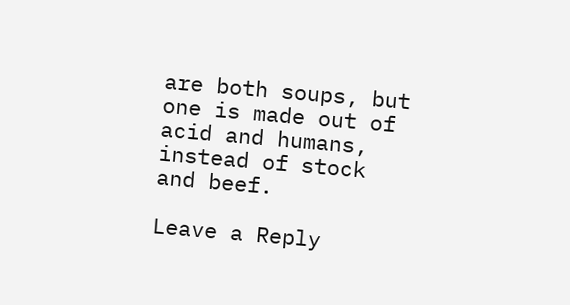are both soups, but one is made out of acid and humans, instead of stock and beef.

Leave a Reply